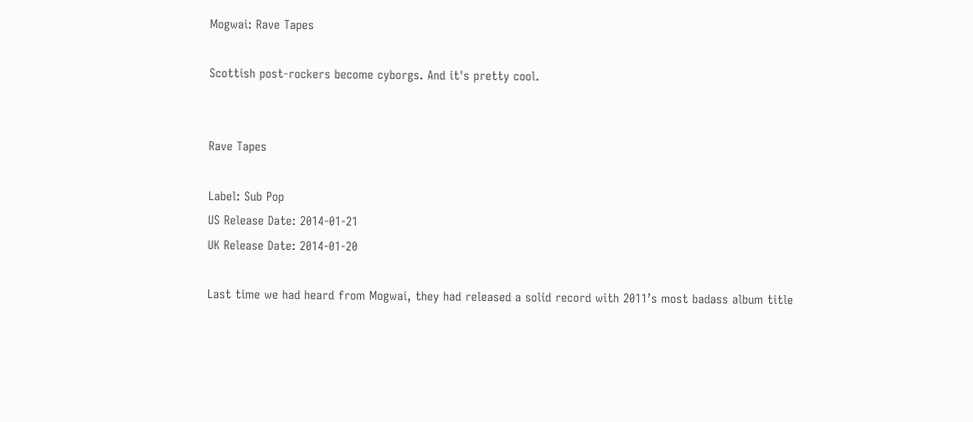Mogwai: Rave Tapes

Scottish post-rockers become cyborgs. And it's pretty cool.


Rave Tapes

Label: Sub Pop
US Release Date: 2014-01-21
UK Release Date: 2014-01-20

Last time we had heard from Mogwai, they had released a solid record with 2011’s most badass album title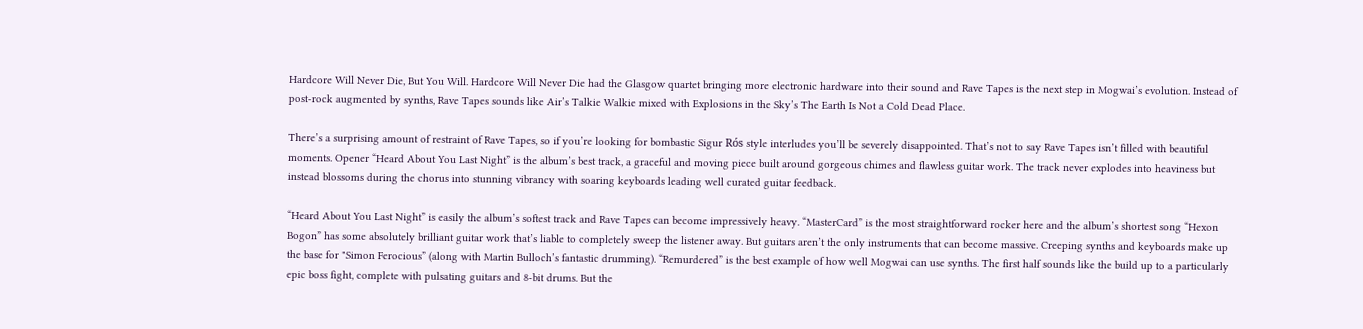Hardcore Will Never Die, But You Will. Hardcore Will Never Die had the Glasgow quartet bringing more electronic hardware into their sound and Rave Tapes is the next step in Mogwai’s evolution. Instead of post-rock augmented by synths, Rave Tapes sounds like Air’s Talkie Walkie mixed with Explosions in the Sky’s The Earth Is Not a Cold Dead Place.

There’s a surprising amount of restraint of Rave Tapes, so if you’re looking for bombastic Sigur Rós style interludes you’ll be severely disappointed. That’s not to say Rave Tapes isn’t filled with beautiful moments. Opener “Heard About You Last Night” is the album’s best track, a graceful and moving piece built around gorgeous chimes and flawless guitar work. The track never explodes into heaviness but instead blossoms during the chorus into stunning vibrancy with soaring keyboards leading well curated guitar feedback.

“Heard About You Last Night” is easily the album’s softest track and Rave Tapes can become impressively heavy. “MasterCard” is the most straightforward rocker here and the album’s shortest song “Hexon Bogon” has some absolutely brilliant guitar work that’s liable to completely sweep the listener away. But guitars aren’t the only instruments that can become massive. Creeping synths and keyboards make up the base for "Simon Ferocious” (along with Martin Bulloch’s fantastic drumming). “Remurdered” is the best example of how well Mogwai can use synths. The first half sounds like the build up to a particularly epic boss fight, complete with pulsating guitars and 8-bit drums. But the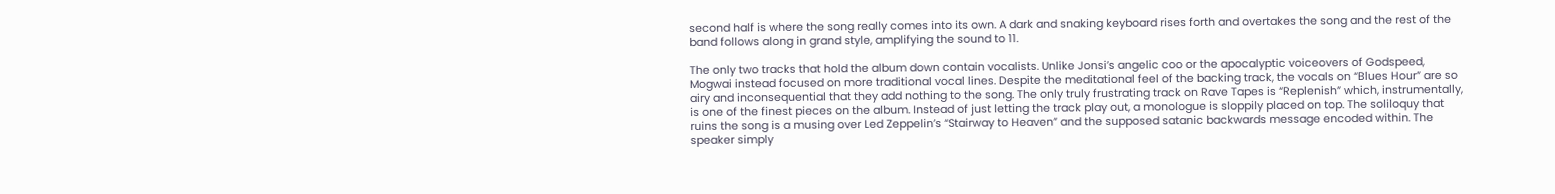second half is where the song really comes into its own. A dark and snaking keyboard rises forth and overtakes the song and the rest of the band follows along in grand style, amplifying the sound to 11.

The only two tracks that hold the album down contain vocalists. Unlike Jonsi’s angelic coo or the apocalyptic voiceovers of Godspeed, Mogwai instead focused on more traditional vocal lines. Despite the meditational feel of the backing track, the vocals on “Blues Hour” are so airy and inconsequential that they add nothing to the song. The only truly frustrating track on Rave Tapes is “Replenish” which, instrumentally, is one of the finest pieces on the album. Instead of just letting the track play out, a monologue is sloppily placed on top. The soliloquy that ruins the song is a musing over Led Zeppelin’s “Stairway to Heaven” and the supposed satanic backwards message encoded within. The speaker simply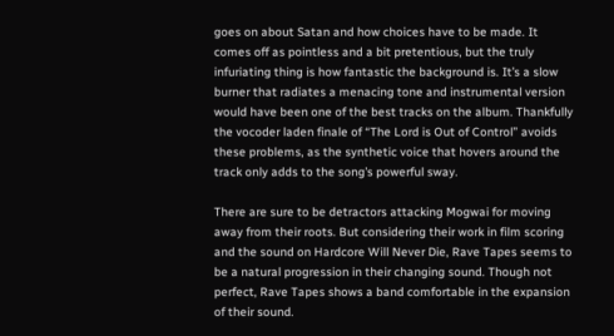goes on about Satan and how choices have to be made. It comes off as pointless and a bit pretentious, but the truly infuriating thing is how fantastic the background is. It’s a slow burner that radiates a menacing tone and instrumental version would have been one of the best tracks on the album. Thankfully the vocoder laden finale of “The Lord is Out of Control” avoids these problems, as the synthetic voice that hovers around the track only adds to the song’s powerful sway.

There are sure to be detractors attacking Mogwai for moving away from their roots. But considering their work in film scoring and the sound on Hardcore Will Never Die, Rave Tapes seems to be a natural progression in their changing sound. Though not perfect, Rave Tapes shows a band comfortable in the expansion of their sound.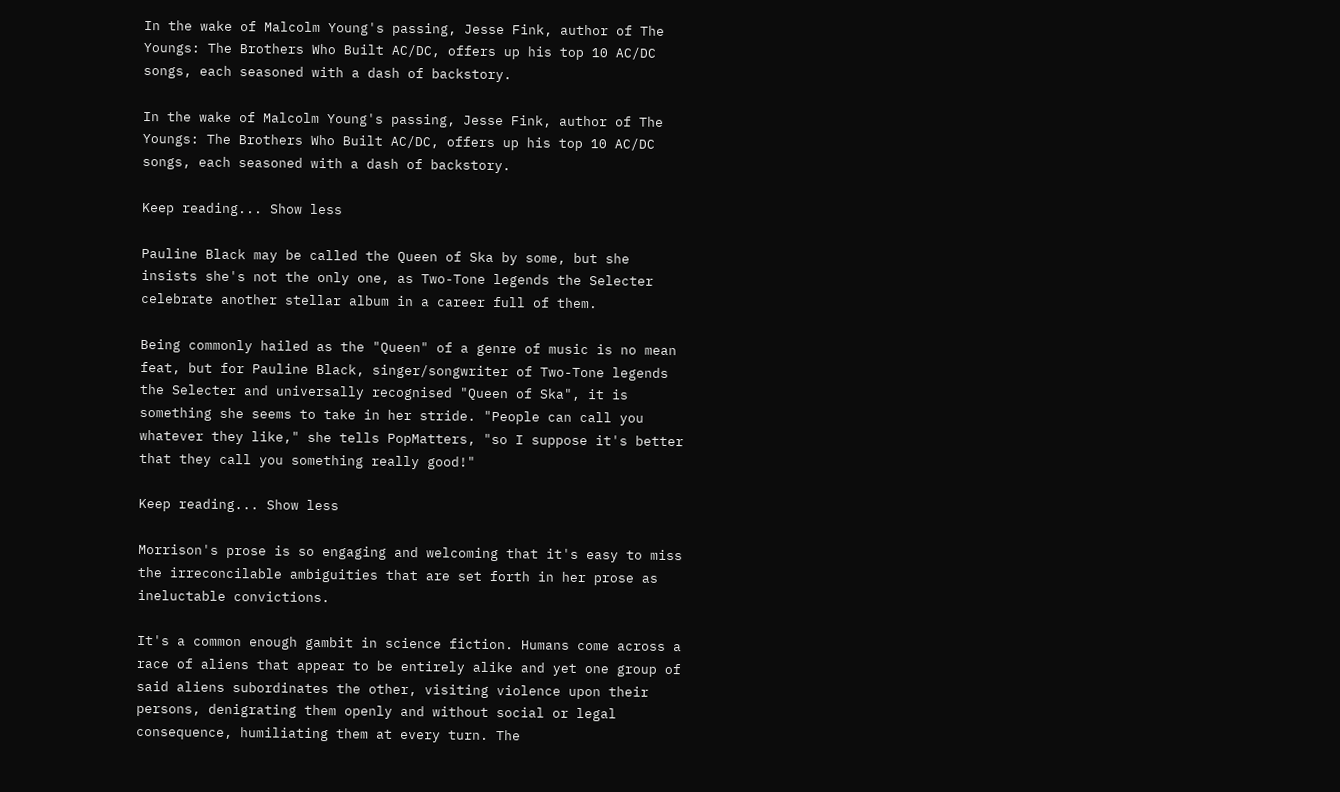In the wake of Malcolm Young's passing, Jesse Fink, author of The Youngs: The Brothers Who Built AC/DC, offers up his top 10 AC/DC songs, each seasoned with a dash of backstory.

In the wake of Malcolm Young's passing, Jesse Fink, author of The Youngs: The Brothers Who Built AC/DC, offers up his top 10 AC/DC songs, each seasoned with a dash of backstory.

Keep reading... Show less

Pauline Black may be called the Queen of Ska by some, but she insists she's not the only one, as Two-Tone legends the Selecter celebrate another stellar album in a career full of them.

Being commonly hailed as the "Queen" of a genre of music is no mean feat, but for Pauline Black, singer/songwriter of Two-Tone legends the Selecter and universally recognised "Queen of Ska", it is something she seems to take in her stride. "People can call you whatever they like," she tells PopMatters, "so I suppose it's better that they call you something really good!"

Keep reading... Show less

Morrison's prose is so engaging and welcoming that it's easy to miss the irreconcilable ambiguities that are set forth in her prose as ineluctable convictions.

It's a common enough gambit in science fiction. Humans come across a race of aliens that appear to be entirely alike and yet one group of said aliens subordinates the other, visiting violence upon their persons, denigrating them openly and without social or legal consequence, humiliating them at every turn. The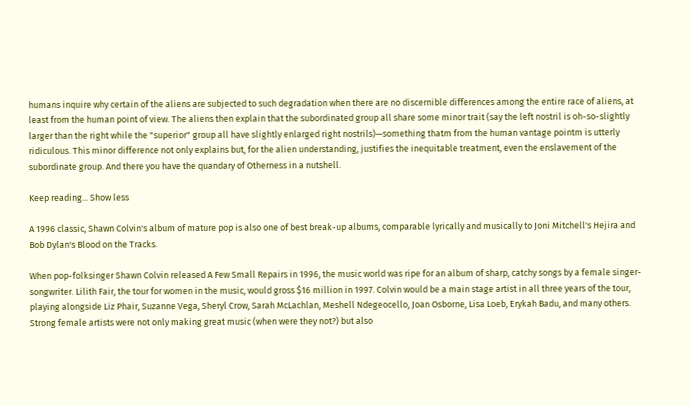humans inquire why certain of the aliens are subjected to such degradation when there are no discernible differences among the entire race of aliens, at least from the human point of view. The aliens then explain that the subordinated group all share some minor trait (say the left nostril is oh-so-slightly larger than the right while the "superior" group all have slightly enlarged right nostrils)—something thatm from the human vantage pointm is utterly ridiculous. This minor difference not only explains but, for the alien understanding, justifies the inequitable treatment, even the enslavement of the subordinate group. And there you have the quandary of Otherness in a nutshell.

Keep reading... Show less

A 1996 classic, Shawn Colvin's album of mature pop is also one of best break-up albums, comparable lyrically and musically to Joni Mitchell's Hejira and Bob Dylan's Blood on the Tracks.

When pop-folksinger Shawn Colvin released A Few Small Repairs in 1996, the music world was ripe for an album of sharp, catchy songs by a female singer-songwriter. Lilith Fair, the tour for women in the music, would gross $16 million in 1997. Colvin would be a main stage artist in all three years of the tour, playing alongside Liz Phair, Suzanne Vega, Sheryl Crow, Sarah McLachlan, Meshell Ndegeocello, Joan Osborne, Lisa Loeb, Erykah Badu, and many others. Strong female artists were not only making great music (when were they not?) but also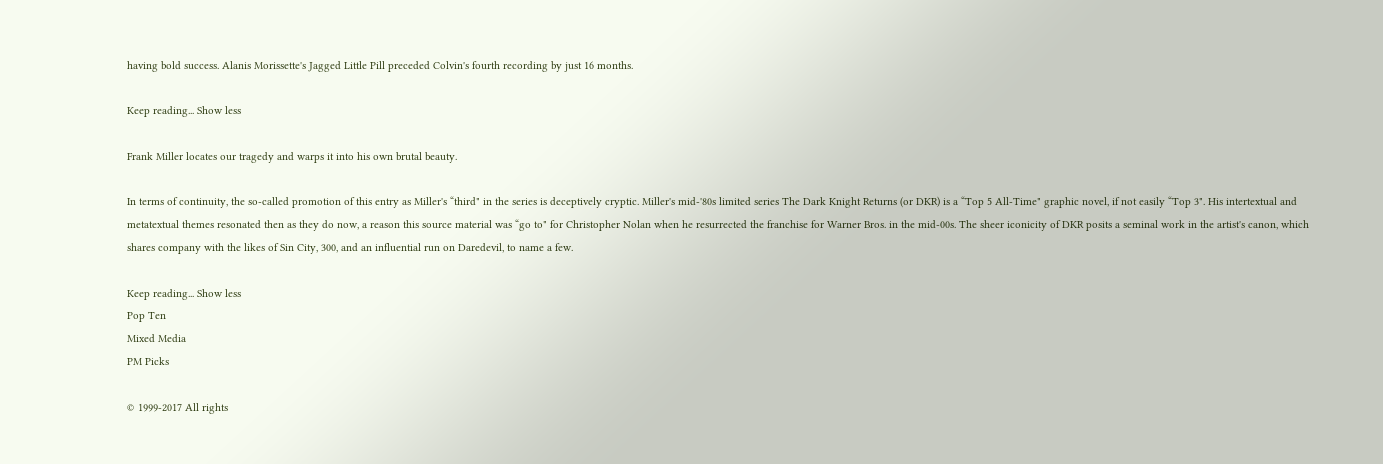having bold success. Alanis Morissette's Jagged Little Pill preceded Colvin's fourth recording by just 16 months.

Keep reading... Show less

Frank Miller locates our tragedy and warps it into his own brutal beauty.

In terms of continuity, the so-called promotion of this entry as Miller's “third" in the series is deceptively cryptic. Miller's mid-'80s limited series The Dark Knight Returns (or DKR) is a “Top 5 All-Time" graphic novel, if not easily “Top 3". His intertextual and metatextual themes resonated then as they do now, a reason this source material was “go to" for Christopher Nolan when he resurrected the franchise for Warner Bros. in the mid-00s. The sheer iconicity of DKR posits a seminal work in the artist's canon, which shares company with the likes of Sin City, 300, and an influential run on Daredevil, to name a few.

Keep reading... Show less
Pop Ten
Mixed Media
PM Picks

© 1999-2017 All rights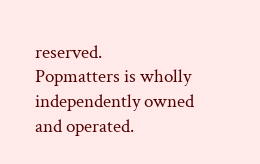reserved.
Popmatters is wholly independently owned and operated.